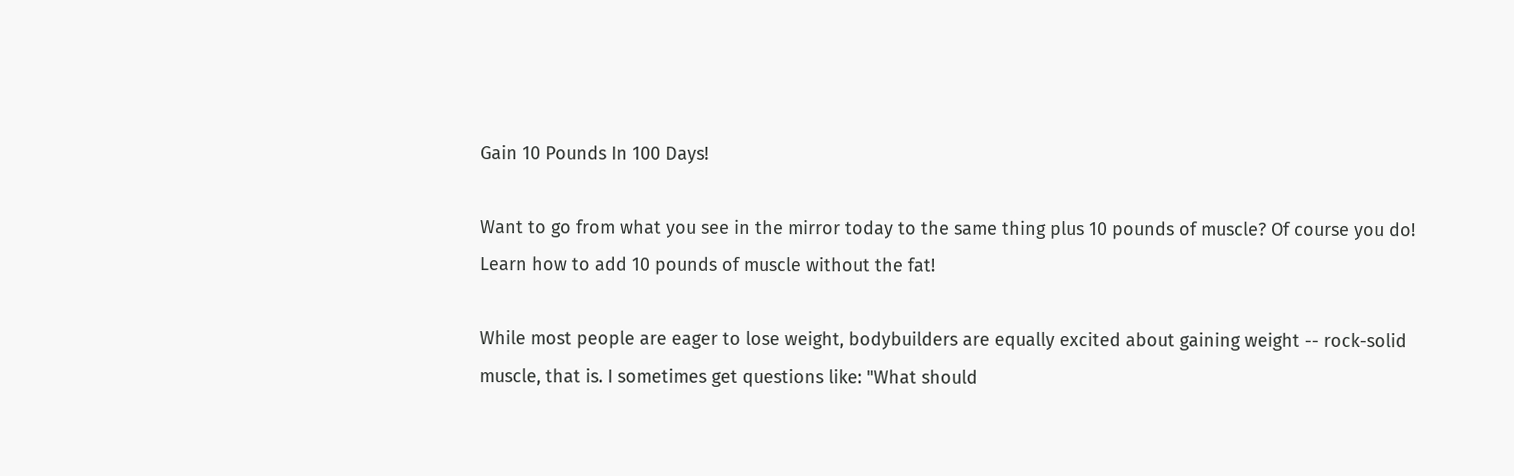Gain 10 Pounds In 100 Days!

Want to go from what you see in the mirror today to the same thing plus 10 pounds of muscle? Of course you do! Learn how to add 10 pounds of muscle without the fat!

While most people are eager to lose weight, bodybuilders are equally excited about gaining weight -- rock-solid muscle, that is. I sometimes get questions like: "What should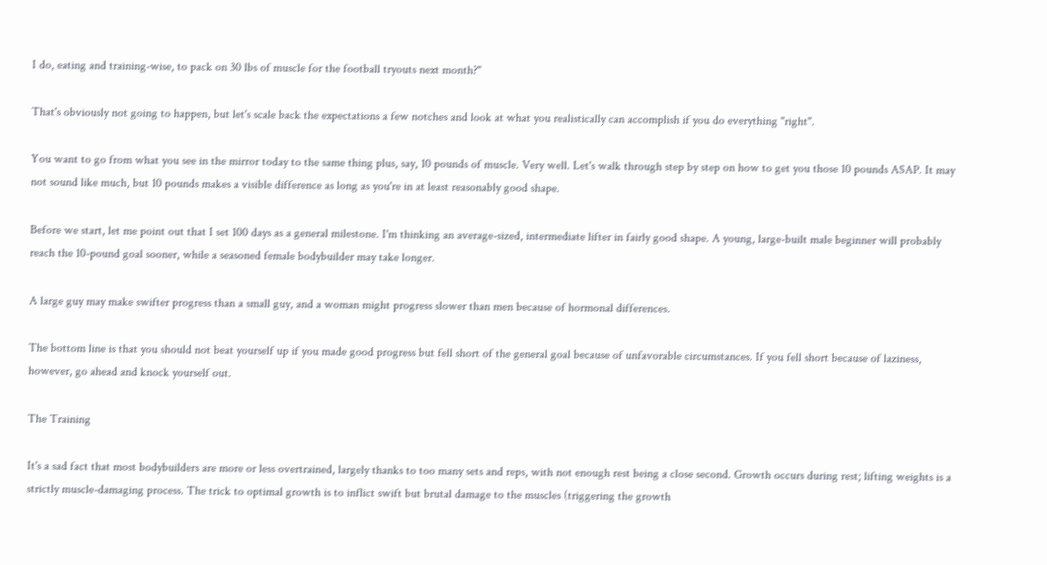I do, eating and training-wise, to pack on 30 lbs of muscle for the football tryouts next month?"

That's obviously not going to happen, but let's scale back the expectations a few notches and look at what you realistically can accomplish if you do everything "right".

You want to go from what you see in the mirror today to the same thing plus, say, 10 pounds of muscle. Very well. Let's walk through step by step on how to get you those 10 pounds ASAP. It may not sound like much, but 10 pounds makes a visible difference as long as you're in at least reasonably good shape.

Before we start, let me point out that I set 100 days as a general milestone. I'm thinking an average-sized, intermediate lifter in fairly good shape. A young, large-built male beginner will probably reach the 10-pound goal sooner, while a seasoned female bodybuilder may take longer.

A large guy may make swifter progress than a small guy, and a woman might progress slower than men because of hormonal differences.

The bottom line is that you should not beat yourself up if you made good progress but fell short of the general goal because of unfavorable circumstances. If you fell short because of laziness, however, go ahead and knock yourself out.

The Training

It's a sad fact that most bodybuilders are more or less overtrained, largely thanks to too many sets and reps, with not enough rest being a close second. Growth occurs during rest; lifting weights is a strictly muscle-damaging process. The trick to optimal growth is to inflict swift but brutal damage to the muscles (triggering the growth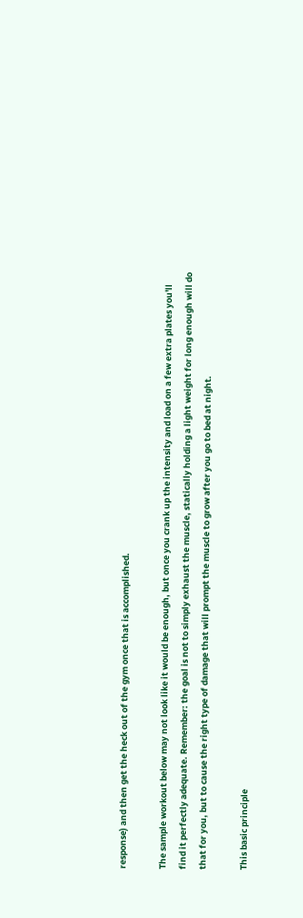response) and then get the heck out of the gym once that is accomplished.

The sample workout below may not look like it would be enough, but once you crank up the intensity and load on a few extra plates you'll find it perfectly adequate. Remember: the goal is not to simply exhaust the muscle, statically holding a light weight for long enough will do that for you, but to cause the right type of damage that will prompt the muscle to grow after you go to bed at night.

This basic principle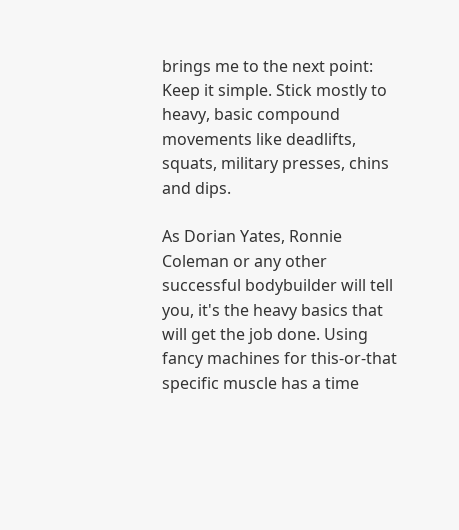brings me to the next point: Keep it simple. Stick mostly to heavy, basic compound movements like deadlifts, squats, military presses, chins and dips.

As Dorian Yates, Ronnie Coleman or any other successful bodybuilder will tell you, it's the heavy basics that will get the job done. Using fancy machines for this-or-that specific muscle has a time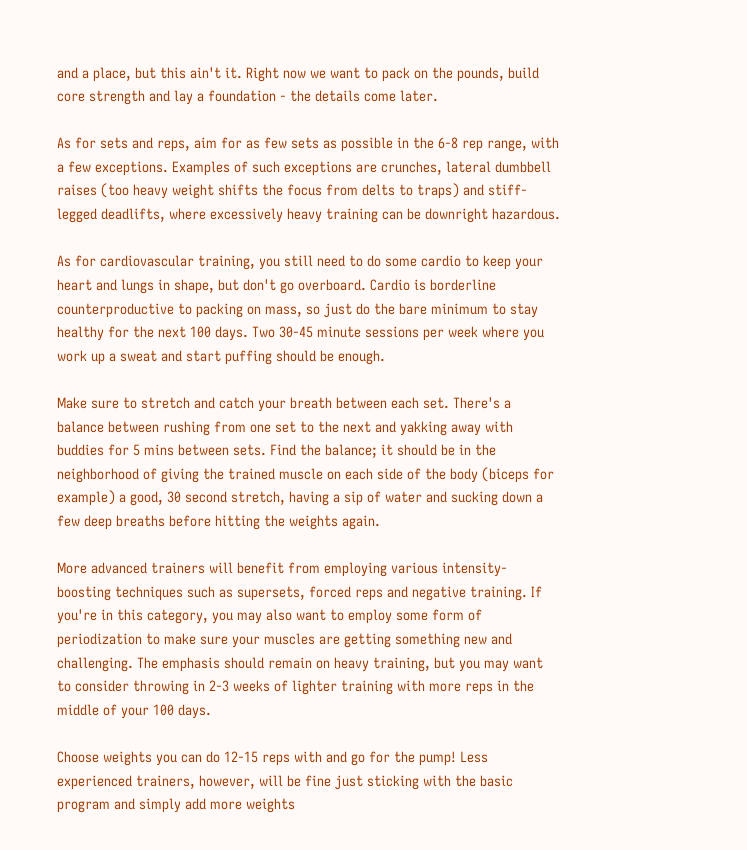and a place, but this ain't it. Right now we want to pack on the pounds, build core strength and lay a foundation - the details come later.

As for sets and reps, aim for as few sets as possible in the 6-8 rep range, with a few exceptions. Examples of such exceptions are crunches, lateral dumbbell raises (too heavy weight shifts the focus from delts to traps) and stiff-legged deadlifts, where excessively heavy training can be downright hazardous.

As for cardiovascular training, you still need to do some cardio to keep your heart and lungs in shape, but don't go overboard. Cardio is borderline counterproductive to packing on mass, so just do the bare minimum to stay healthy for the next 100 days. Two 30-45 minute sessions per week where you work up a sweat and start puffing should be enough.

Make sure to stretch and catch your breath between each set. There's a balance between rushing from one set to the next and yakking away with buddies for 5 mins between sets. Find the balance; it should be in the neighborhood of giving the trained muscle on each side of the body (biceps for example) a good, 30 second stretch, having a sip of water and sucking down a few deep breaths before hitting the weights again.

More advanced trainers will benefit from employing various intensity-boosting techniques such as supersets, forced reps and negative training. If you're in this category, you may also want to employ some form of periodization to make sure your muscles are getting something new and challenging. The emphasis should remain on heavy training, but you may want to consider throwing in 2-3 weeks of lighter training with more reps in the middle of your 100 days.

Choose weights you can do 12-15 reps with and go for the pump! Less experienced trainers, however, will be fine just sticking with the basic program and simply add more weights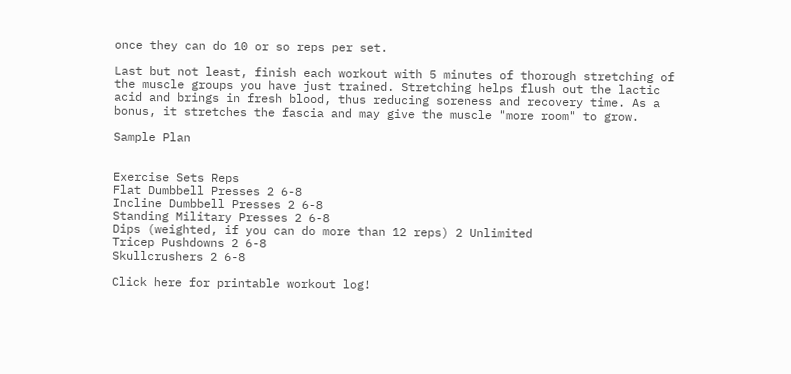once they can do 10 or so reps per set.

Last but not least, finish each workout with 5 minutes of thorough stretching of the muscle groups you have just trained. Stretching helps flush out the lactic acid and brings in fresh blood, thus reducing soreness and recovery time. As a bonus, it stretches the fascia and may give the muscle "more room" to grow.

Sample Plan


Exercise Sets Reps
Flat Dumbbell Presses 2 6-8
Incline Dumbbell Presses 2 6-8
Standing Military Presses 2 6-8
Dips (weighted, if you can do more than 12 reps) 2 Unlimited
Tricep Pushdowns 2 6-8
Skullcrushers 2 6-8

Click here for printable workout log!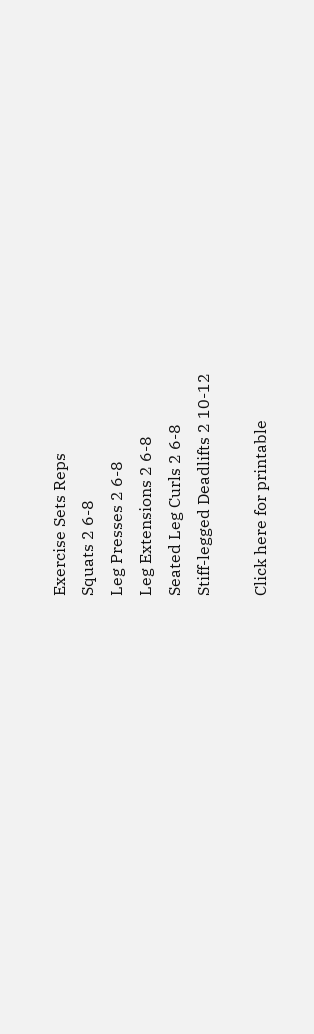Exercise Sets Reps
Squats 2 6-8
Leg Presses 2 6-8
Leg Extensions 2 6-8
Seated Leg Curls 2 6-8
Stiff-legged Deadlifts 2 10-12

Click here for printable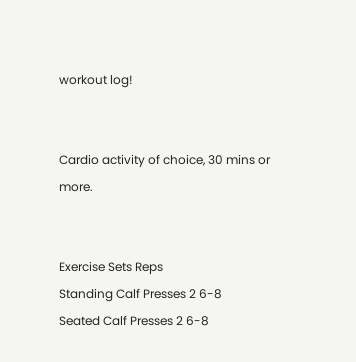workout log!


Cardio activity of choice, 30 mins or more.


Exercise Sets Reps
Standing Calf Presses 2 6-8
Seated Calf Presses 2 6-8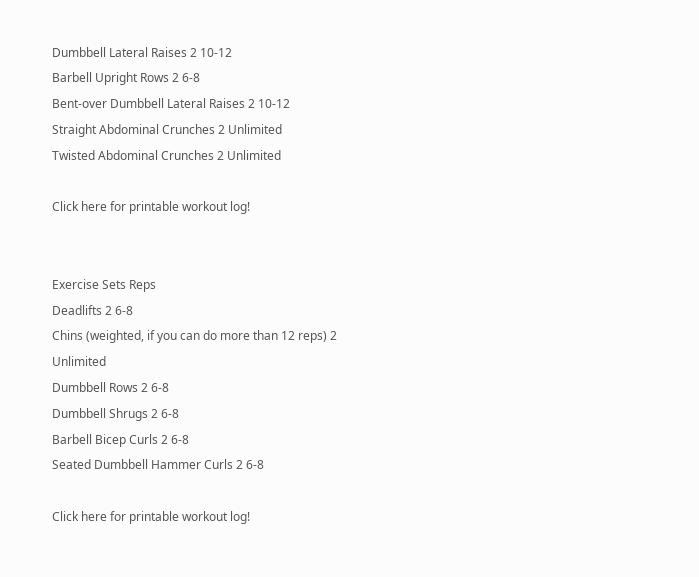Dumbbell Lateral Raises 2 10-12
Barbell Upright Rows 2 6-8
Bent-over Dumbbell Lateral Raises 2 10-12
Straight Abdominal Crunches 2 Unlimited
Twisted Abdominal Crunches 2 Unlimited

Click here for printable workout log!


Exercise Sets Reps
Deadlifts 2 6-8
Chins (weighted, if you can do more than 12 reps) 2 Unlimited
Dumbbell Rows 2 6-8
Dumbbell Shrugs 2 6-8
Barbell Bicep Curls 2 6-8
Seated Dumbbell Hammer Curls 2 6-8

Click here for printable workout log!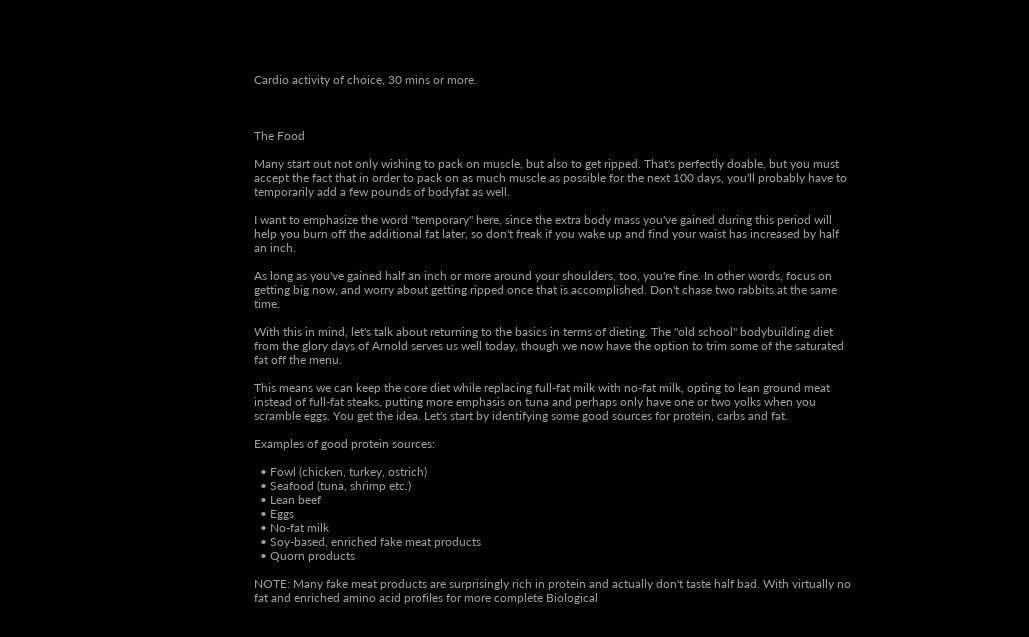Cardio activity of choice, 30 mins or more.



The Food

Many start out not only wishing to pack on muscle, but also to get ripped. That's perfectly doable, but you must accept the fact that in order to pack on as much muscle as possible for the next 100 days, you'll probably have to temporarily add a few pounds of bodyfat as well.

I want to emphasize the word "temporary" here, since the extra body mass you've gained during this period will help you burn off the additional fat later, so don't freak if you wake up and find your waist has increased by half an inch.

As long as you've gained half an inch or more around your shoulders, too, you're fine. In other words, focus on getting big now, and worry about getting ripped once that is accomplished. Don't chase two rabbits at the same time.

With this in mind, let's talk about returning to the basics in terms of dieting. The "old school" bodybuilding diet from the glory days of Arnold serves us well today, though we now have the option to trim some of the saturated fat off the menu.

This means we can keep the core diet while replacing full-fat milk with no-fat milk, opting to lean ground meat instead of full-fat steaks, putting more emphasis on tuna and perhaps only have one or two yolks when you scramble eggs. You get the idea. Let's start by identifying some good sources for protein, carbs and fat.

Examples of good protein sources:

  • Fowl (chicken, turkey, ostrich)
  • Seafood (tuna, shrimp etc.)
  • Lean beef
  • Eggs
  • No-fat milk
  • Soy-based, enriched fake meat products
  • Quorn products

NOTE: Many fake meat products are surprisingly rich in protein and actually don't taste half bad. With virtually no fat and enriched amino acid profiles for more complete Biological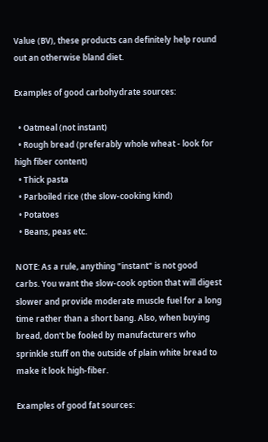Value (BV), these products can definitely help round out an otherwise bland diet.

Examples of good carbohydrate sources:

  • Oatmeal (not instant)
  • Rough bread (preferably whole wheat - look for high fiber content)
  • Thick pasta
  • Parboiled rice (the slow-cooking kind)
  • Potatoes
  • Beans, peas etc.

NOTE: As a rule, anything "instant" is not good carbs. You want the slow-cook option that will digest slower and provide moderate muscle fuel for a long time rather than a short bang. Also, when buying bread, don't be fooled by manufacturers who sprinkle stuff on the outside of plain white bread to make it look high-fiber.

Examples of good fat sources: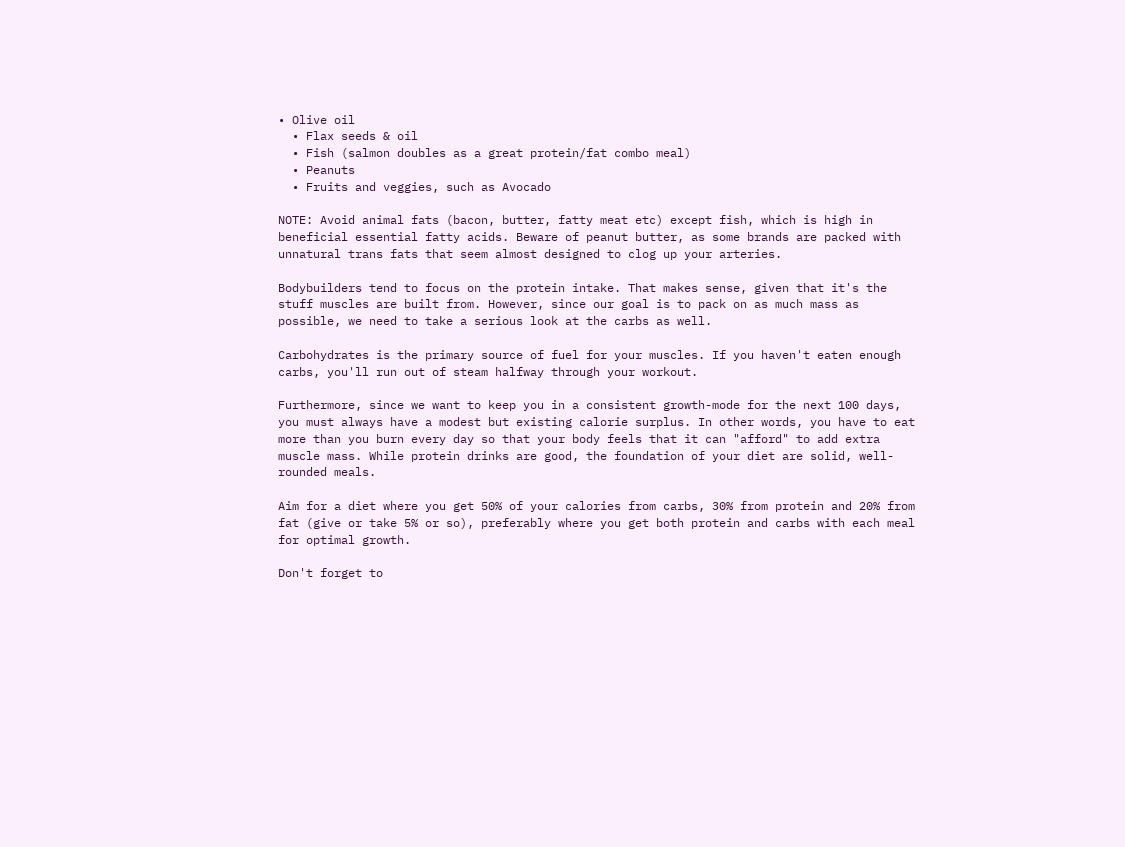• Olive oil
  • Flax seeds & oil
  • Fish (salmon doubles as a great protein/fat combo meal)
  • Peanuts
  • Fruits and veggies, such as Avocado

NOTE: Avoid animal fats (bacon, butter, fatty meat etc) except fish, which is high in beneficial essential fatty acids. Beware of peanut butter, as some brands are packed with unnatural trans fats that seem almost designed to clog up your arteries.

Bodybuilders tend to focus on the protein intake. That makes sense, given that it's the stuff muscles are built from. However, since our goal is to pack on as much mass as possible, we need to take a serious look at the carbs as well.

Carbohydrates is the primary source of fuel for your muscles. If you haven't eaten enough carbs, you'll run out of steam halfway through your workout.

Furthermore, since we want to keep you in a consistent growth-mode for the next 100 days, you must always have a modest but existing calorie surplus. In other words, you have to eat more than you burn every day so that your body feels that it can "afford" to add extra muscle mass. While protein drinks are good, the foundation of your diet are solid, well-rounded meals.

Aim for a diet where you get 50% of your calories from carbs, 30% from protein and 20% from fat (give or take 5% or so), preferably where you get both protein and carbs with each meal for optimal growth.

Don't forget to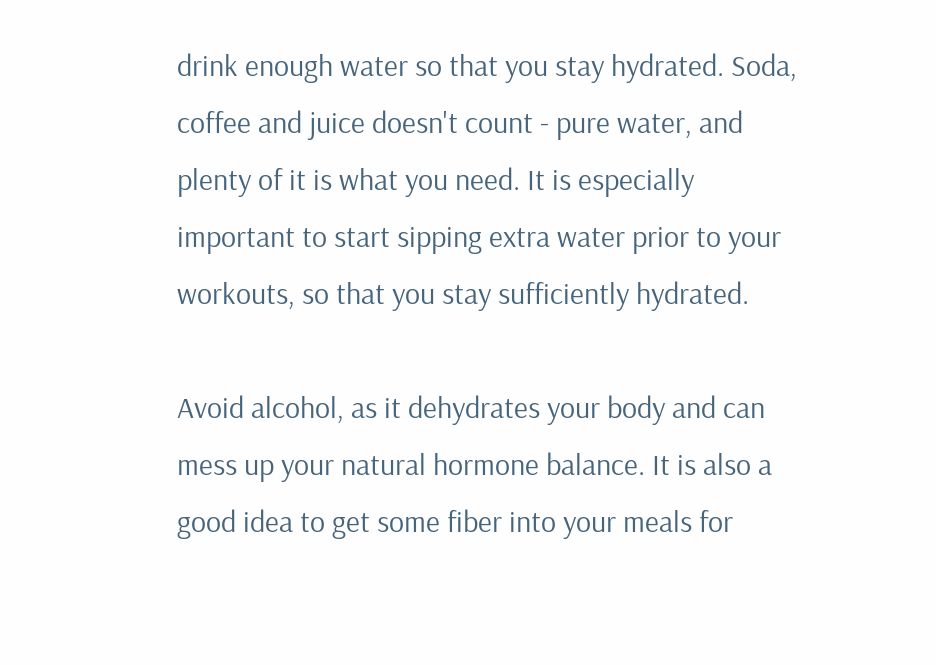drink enough water so that you stay hydrated. Soda, coffee and juice doesn't count - pure water, and plenty of it is what you need. It is especially important to start sipping extra water prior to your workouts, so that you stay sufficiently hydrated.

Avoid alcohol, as it dehydrates your body and can mess up your natural hormone balance. It is also a good idea to get some fiber into your meals for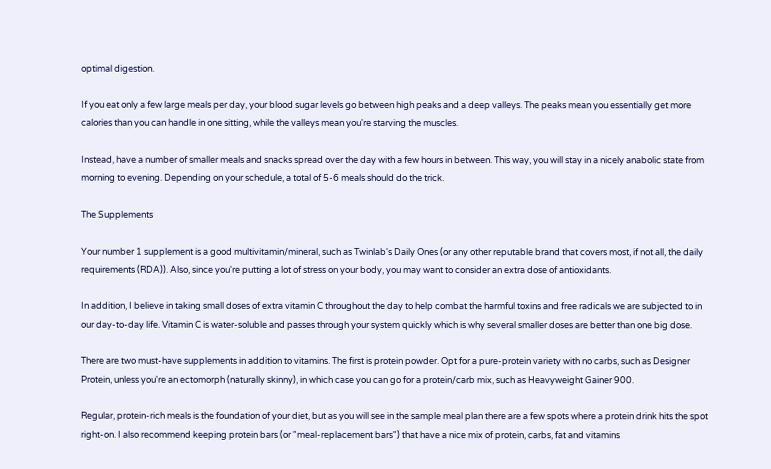optimal digestion.

If you eat only a few large meals per day, your blood sugar levels go between high peaks and a deep valleys. The peaks mean you essentially get more calories than you can handle in one sitting, while the valleys mean you're starving the muscles.

Instead, have a number of smaller meals and snacks spread over the day with a few hours in between. This way, you will stay in a nicely anabolic state from morning to evening. Depending on your schedule, a total of 5-6 meals should do the trick.

The Supplements

Your number 1 supplement is a good multivitamin/mineral, such as Twinlab's Daily Ones (or any other reputable brand that covers most, if not all, the daily requirements (RDA)). Also, since you're putting a lot of stress on your body, you may want to consider an extra dose of antioxidants.

In addition, I believe in taking small doses of extra vitamin C throughout the day to help combat the harmful toxins and free radicals we are subjected to in our day-to-day life. Vitamin C is water-soluble and passes through your system quickly which is why several smaller doses are better than one big dose.

There are two must-have supplements in addition to vitamins. The first is protein powder. Opt for a pure-protein variety with no carbs, such as Designer Protein, unless you're an ectomorph (naturally skinny), in which case you can go for a protein/carb mix, such as Heavyweight Gainer 900.

Regular, protein-rich meals is the foundation of your diet, but as you will see in the sample meal plan there are a few spots where a protein drink hits the spot right-on. I also recommend keeping protein bars (or "meal-replacement bars") that have a nice mix of protein, carbs, fat and vitamins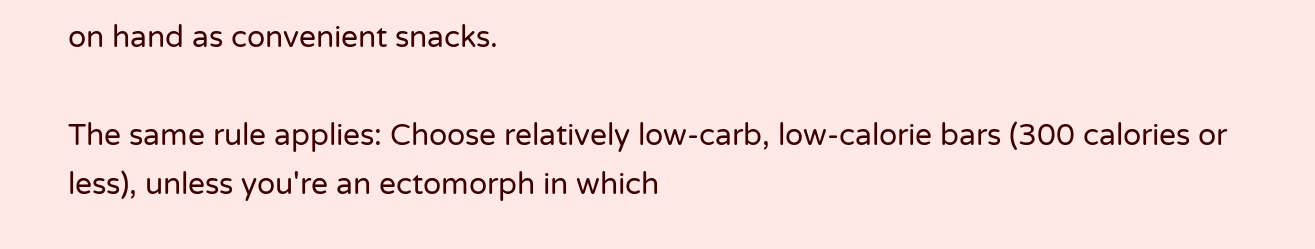on hand as convenient snacks.

The same rule applies: Choose relatively low-carb, low-calorie bars (300 calories or less), unless you're an ectomorph in which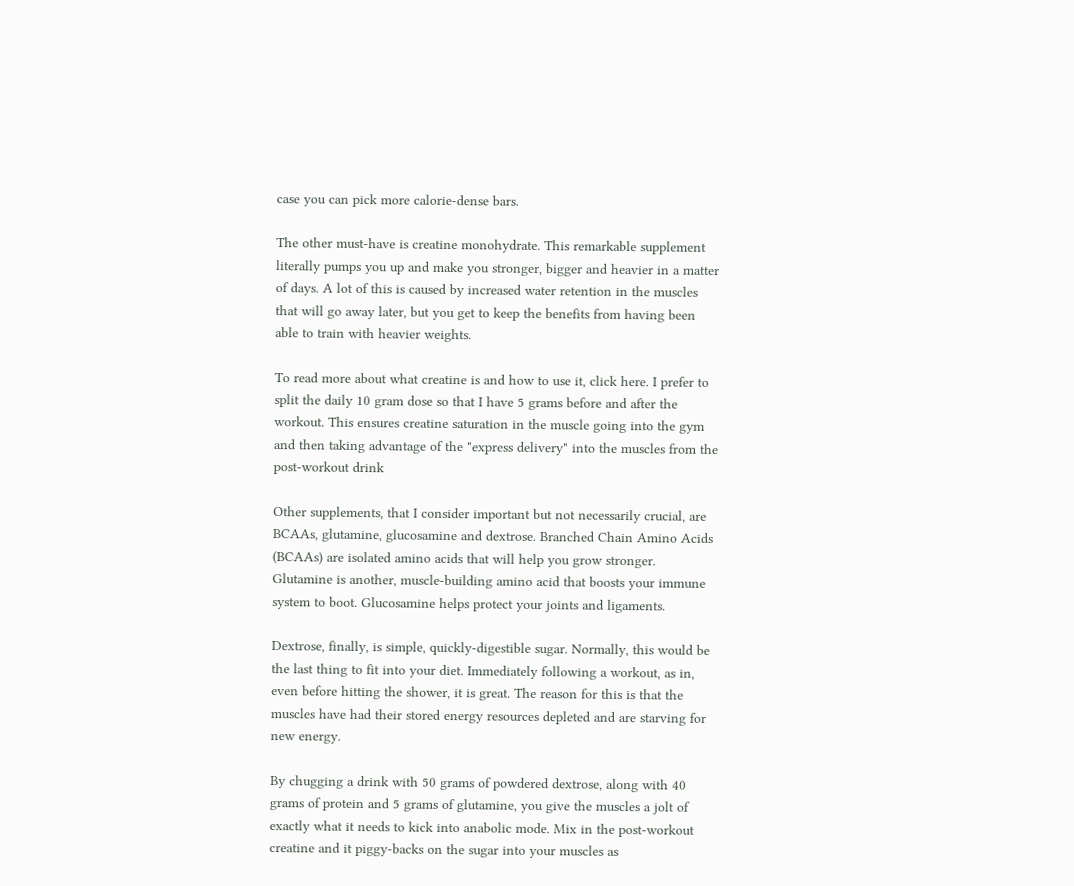case you can pick more calorie-dense bars.

The other must-have is creatine monohydrate. This remarkable supplement literally pumps you up and make you stronger, bigger and heavier in a matter of days. A lot of this is caused by increased water retention in the muscles that will go away later, but you get to keep the benefits from having been able to train with heavier weights.

To read more about what creatine is and how to use it, click here. I prefer to split the daily 10 gram dose so that I have 5 grams before and after the workout. This ensures creatine saturation in the muscle going into the gym and then taking advantage of the "express delivery" into the muscles from the post-workout drink

Other supplements, that I consider important but not necessarily crucial, are BCAAs, glutamine, glucosamine and dextrose. Branched Chain Amino Acids (BCAAs) are isolated amino acids that will help you grow stronger. Glutamine is another, muscle-building amino acid that boosts your immune system to boot. Glucosamine helps protect your joints and ligaments.

Dextrose, finally, is simple, quickly-digestible sugar. Normally, this would be the last thing to fit into your diet. Immediately following a workout, as in, even before hitting the shower, it is great. The reason for this is that the muscles have had their stored energy resources depleted and are starving for new energy.

By chugging a drink with 50 grams of powdered dextrose, along with 40 grams of protein and 5 grams of glutamine, you give the muscles a jolt of exactly what it needs to kick into anabolic mode. Mix in the post-workout creatine and it piggy-backs on the sugar into your muscles as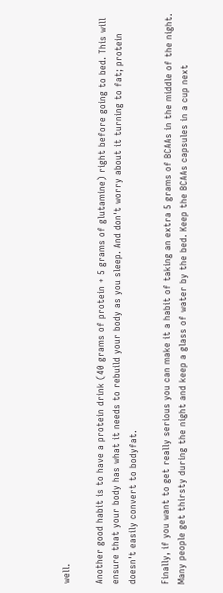well.

Another good habit is to have a protein drink (40 grams of protein + 5 grams of glutamine) right before going to bed. This will ensure that your body has what it needs to rebuild your body as you sleep. And don't worry about it turning to fat; protein doesn't easily convert to bodyfat.

Finally, if you want to get really serious you can make it a habit of taking an extra 5 grams of BCAAs in the middle of the night. Many people get thirsty during the night and keep a glass of water by the bed. Keep the BCAAs capsules in a cup next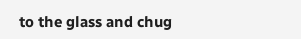to the glass and chug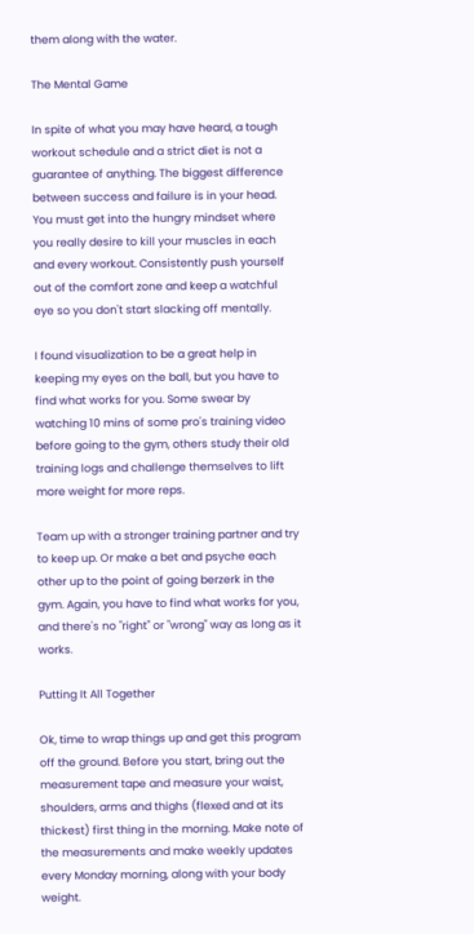them along with the water.

The Mental Game

In spite of what you may have heard, a tough workout schedule and a strict diet is not a guarantee of anything. The biggest difference between success and failure is in your head. You must get into the hungry mindset where you really desire to kill your muscles in each and every workout. Consistently push yourself out of the comfort zone and keep a watchful eye so you don't start slacking off mentally.

I found visualization to be a great help in keeping my eyes on the ball, but you have to find what works for you. Some swear by watching 10 mins of some pro's training video before going to the gym, others study their old training logs and challenge themselves to lift more weight for more reps.

Team up with a stronger training partner and try to keep up. Or make a bet and psyche each other up to the point of going berzerk in the gym. Again, you have to find what works for you, and there's no "right" or "wrong" way as long as it works.

Putting It All Together

Ok, time to wrap things up and get this program off the ground. Before you start, bring out the measurement tape and measure your waist, shoulders, arms and thighs (flexed and at its thickest) first thing in the morning. Make note of the measurements and make weekly updates every Monday morning, along with your body weight.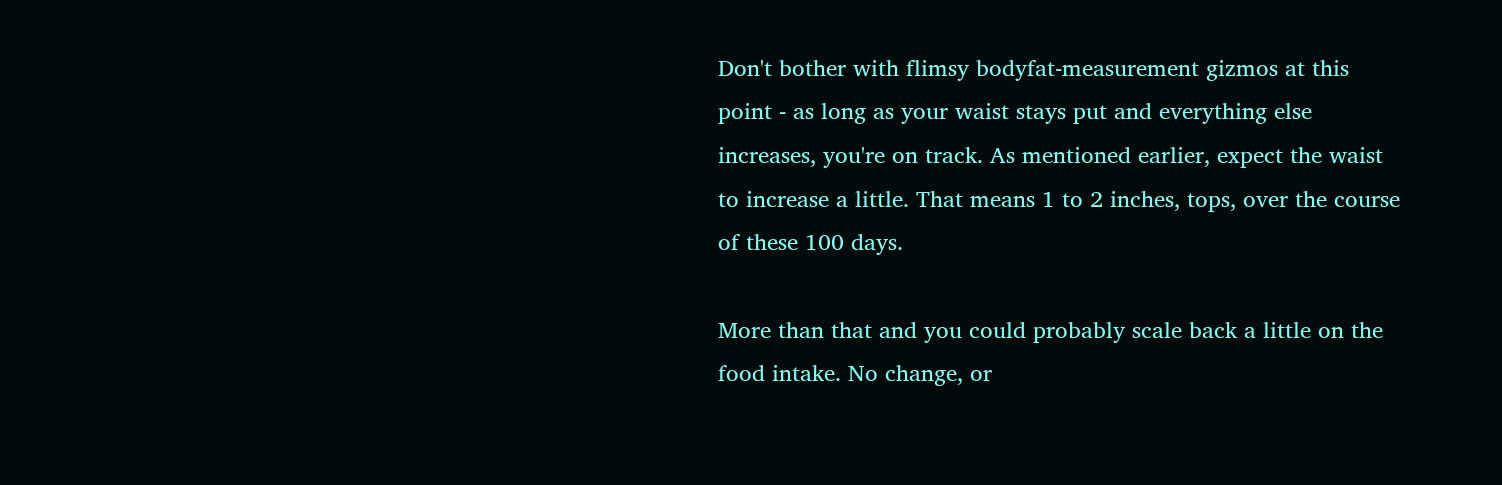Don't bother with flimsy bodyfat-measurement gizmos at this point - as long as your waist stays put and everything else increases, you're on track. As mentioned earlier, expect the waist to increase a little. That means 1 to 2 inches, tops, over the course of these 100 days.

More than that and you could probably scale back a little on the food intake. No change, or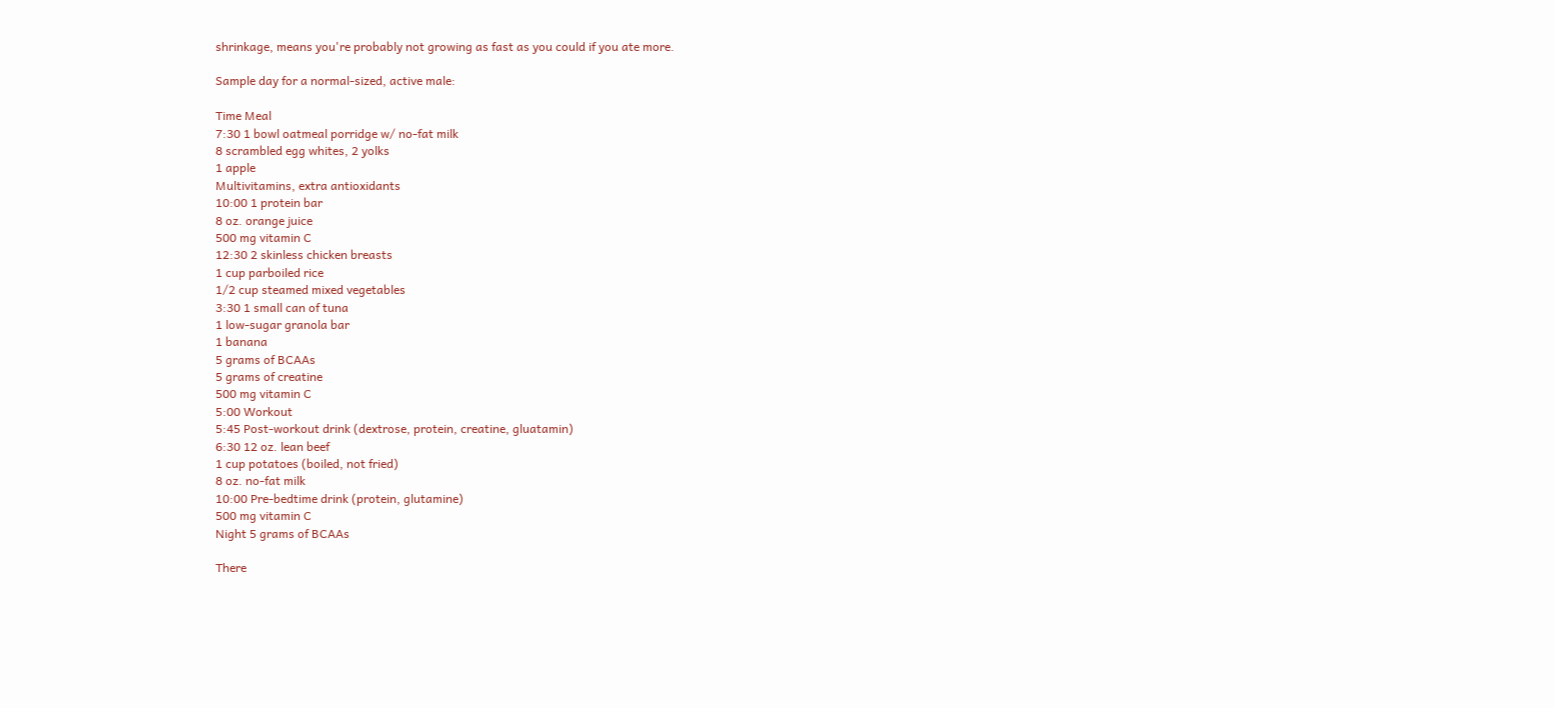shrinkage, means you're probably not growing as fast as you could if you ate more.

Sample day for a normal-sized, active male:

Time Meal
7:30 1 bowl oatmeal porridge w/ no-fat milk
8 scrambled egg whites, 2 yolks
1 apple
Multivitamins, extra antioxidants
10:00 1 protein bar
8 oz. orange juice
500 mg vitamin C
12:30 2 skinless chicken breasts
1 cup parboiled rice
1/2 cup steamed mixed vegetables
3:30 1 small can of tuna
1 low-sugar granola bar
1 banana
5 grams of BCAAs
5 grams of creatine
500 mg vitamin C
5:00 Workout
5:45 Post-workout drink (dextrose, protein, creatine, gluatamin)
6:30 12 oz. lean beef
1 cup potatoes (boiled, not fried)
8 oz. no-fat milk
10:00 Pre-bedtime drink (protein, glutamine)
500 mg vitamin C
Night 5 grams of BCAAs

There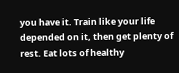you have it. Train like your life depended on it, then get plenty of rest. Eat lots of healthy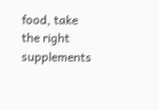food, take the right supplements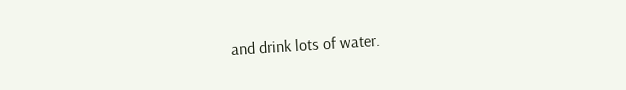and drink lots of water.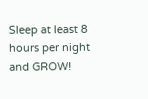Sleep at least 8 hours per night and GROW!